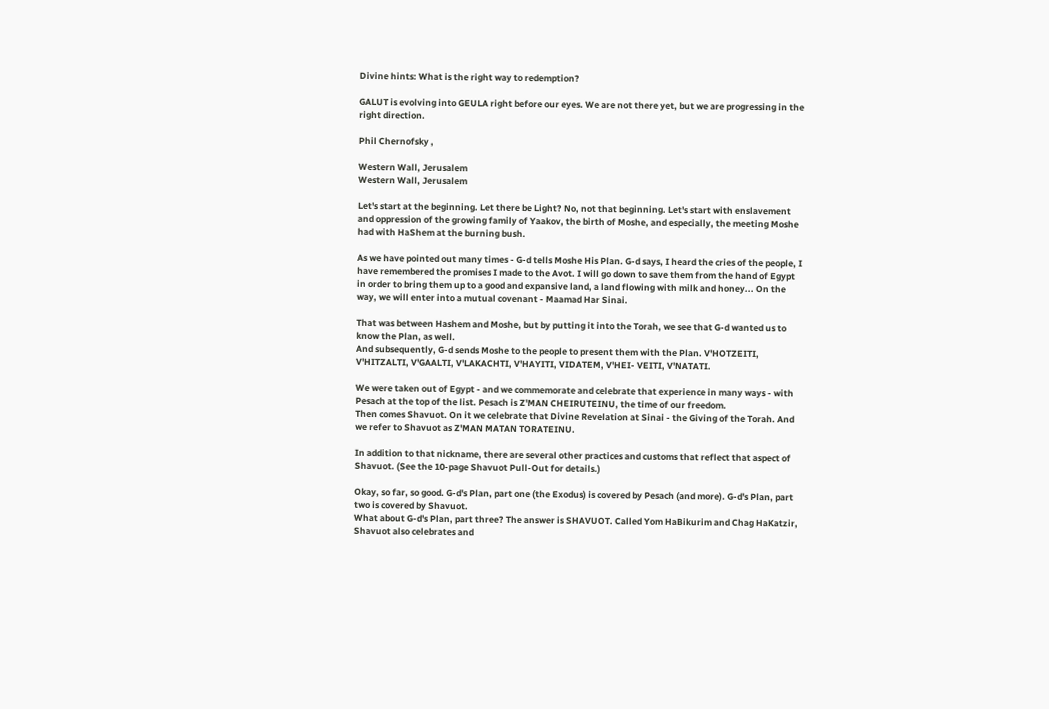Divine hints: What is the right way to redemption?

GALUT is evolving into GEULA right before our eyes. We are not there yet, but we are progressing in the right direction.

Phil Chernofsky ,

Western Wall, Jerusalem
Western Wall, Jerusalem

Let's start at the beginning. Let there be Light? No, not that beginning. Let's start with enslavement and oppression of the growing family of Yaakov, the birth of Moshe, and especially, the meeting Moshe had with HaShem at the burning bush.

As we have pointed out many times - G-d tells Moshe His Plan. G-d says, I heard the cries of the people, I have remembered the promises I made to the Avot. I will go down to save them from the hand of Egypt in order to bring them up to a good and expansive land, a land flowing with milk and honey... On the way, we will enter into a mutual covenant - Maamad Har Sinai.

That was between Hashem and Moshe, but by putting it into the Torah, we see that G-d wanted us to know the Plan, as well.
And subsequently, G-d sends Moshe to the people to present them with the Plan. V'HOTZEITI, V'HITZALTI, V'GAALTI, V'LAKACHTI, V'HAYITI, VIDATEM, V'HEI- VEITI, V'NATATI.

We were taken out of Egypt - and we commemorate and celebrate that experience in many ways - with Pesach at the top of the list. Pesach is Z'MAN CHEIRUTEINU, the time of our freedom.
Then comes Shavuot. On it we celebrate that Divine Revelation at Sinai - the Giving of the Torah. And we refer to Shavuot as Z'MAN MATAN TORATEINU.

In addition to that nickname, there are several other practices and customs that reflect that aspect of Shavuot. (See the 10-page Shavuot Pull-Out for details.)

Okay, so far, so good. G-d's Plan, part one (the Exodus) is covered by Pesach (and more). G-d's Plan, part two is covered by Shavuot.
What about G-d's Plan, part three? The answer is SHAVUOT. Called Yom HaBikurim and Chag HaKatzir, Shavuot also celebrates and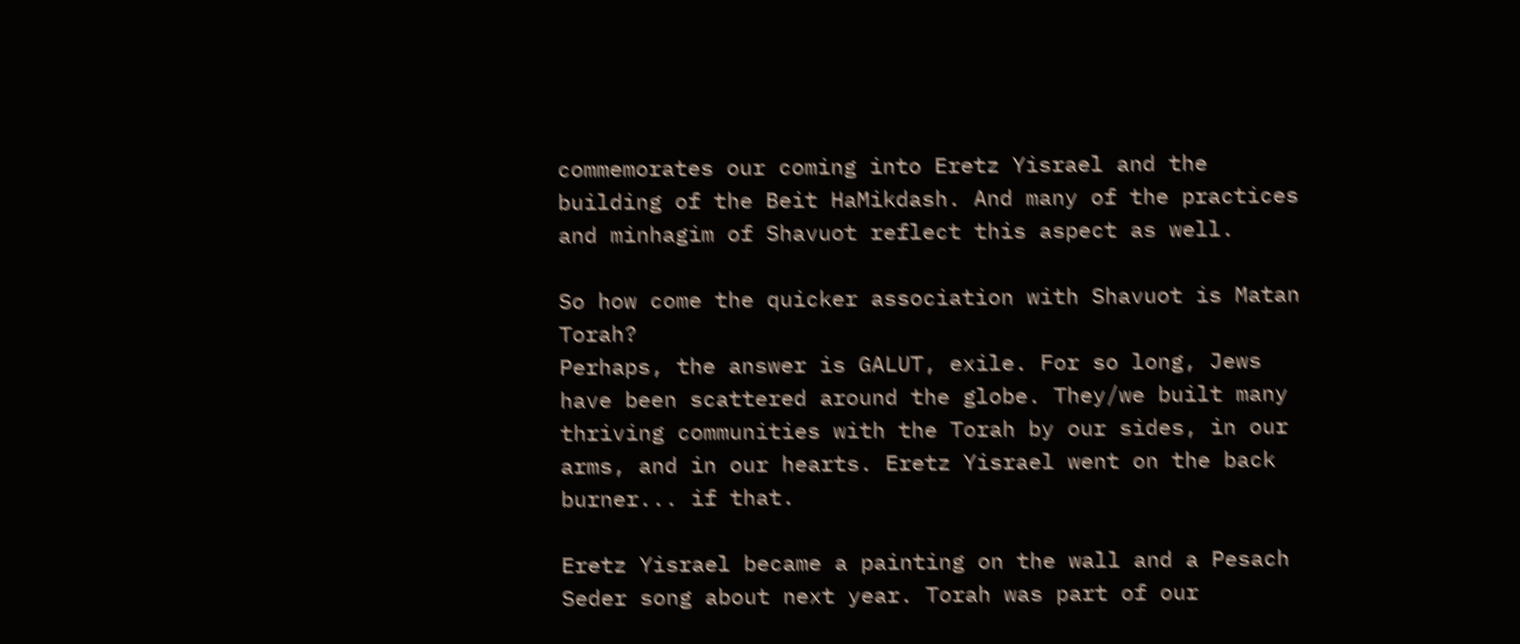commemorates our coming into Eretz Yisrael and the building of the Beit HaMikdash. And many of the practices and minhagim of Shavuot reflect this aspect as well.

So how come the quicker association with Shavuot is Matan Torah?
Perhaps, the answer is GALUT, exile. For so long, Jews have been scattered around the globe. They/we built many thriving communities with the Torah by our sides, in our arms, and in our hearts. Eretz Yisrael went on the back burner... if that.

Eretz Yisrael became a painting on the wall and a Pesach Seder song about next year. Torah was part of our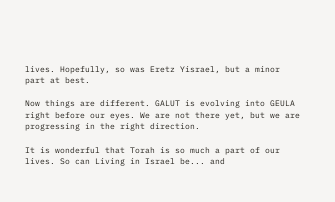lives. Hopefully, so was Eretz Yisrael, but a minor part at best.

Now things are different. GALUT is evolving into GEULA right before our eyes. We are not there yet, but we are progressing in the right direction.

It is wonderful that Torah is so much a part of our lives. So can Living in Israel be... and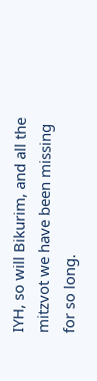IYH, so will Bikurim, and all the mitzvot we have been missing for so long.